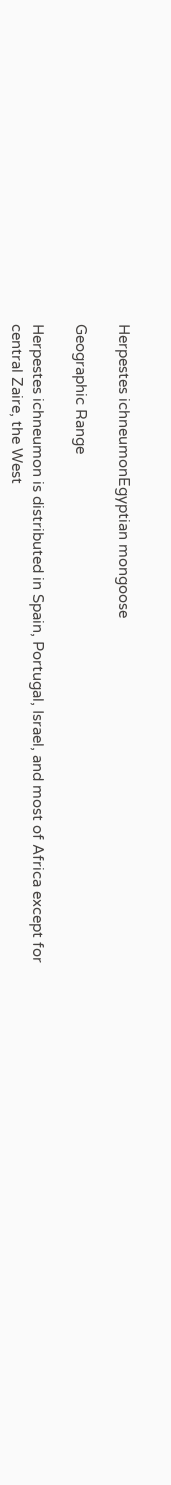Herpestes ichneumonEgyptian mongoose

Geographic Range

Herpestes ichneumon is distributed in Spain, Portugal, Israel, and most of Africa except for central Zaire, the West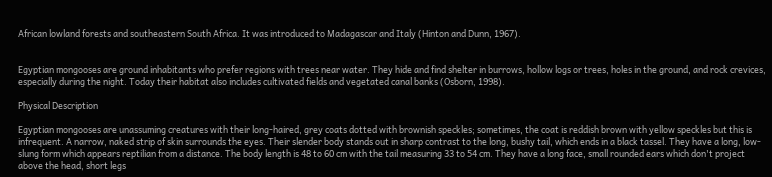African lowland forests and southeastern South Africa. It was introduced to Madagascar and Italy (Hinton and Dunn, 1967).


Egyptian mongooses are ground inhabitants who prefer regions with trees near water. They hide and find shelter in burrows, hollow logs or trees, holes in the ground, and rock crevices, especially during the night. Today their habitat also includes cultivated fields and vegetated canal banks (Osborn, 1998).

Physical Description

Egyptian mongooses are unassuming creatures with their long-haired, grey coats dotted with brownish speckles; sometimes, the coat is reddish brown with yellow speckles but this is infrequent. A narrow, naked strip of skin surrounds the eyes. Their slender body stands out in sharp contrast to the long, bushy tail, which ends in a black tassel. They have a long, low-slung form which appears reptilian from a distance. The body length is 48 to 60 cm with the tail measuring 33 to 54 cm. They have a long face, small rounded ears which don't project above the head, short legs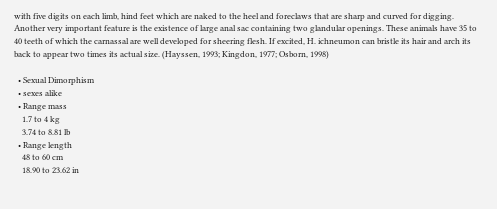with five digits on each limb, hind feet which are naked to the heel and foreclaws that are sharp and curved for digging. Another very important feature is the existence of large anal sac containing two glandular openings. These animals have 35 to 40 teeth of which the carnassal are well developed for sheering flesh. If excited, H. ichneumon can bristle its hair and arch its back to appear two times its actual size. (Hayssen, 1993; Kingdon, 1977; Osborn, 1998)

  • Sexual Dimorphism
  • sexes alike
  • Range mass
    1.7 to 4 kg
    3.74 to 8.81 lb
  • Range length
    48 to 60 cm
    18.90 to 23.62 in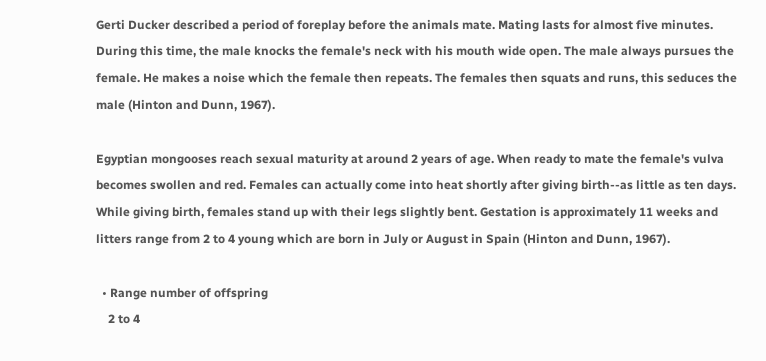Gerti Ducker described a period of foreplay before the animals mate. Mating lasts for almost five minutes. During this time, the male knocks the female's neck with his mouth wide open. The male always pursues the female. He makes a noise which the female then repeats. The females then squats and runs, this seduces the male (Hinton and Dunn, 1967).

Egyptian mongooses reach sexual maturity at around 2 years of age. When ready to mate the female's vulva becomes swollen and red. Females can actually come into heat shortly after giving birth--as little as ten days. While giving birth, females stand up with their legs slightly bent. Gestation is approximately 11 weeks and litters range from 2 to 4 young which are born in July or August in Spain (Hinton and Dunn, 1967).

  • Range number of offspring
    2 to 4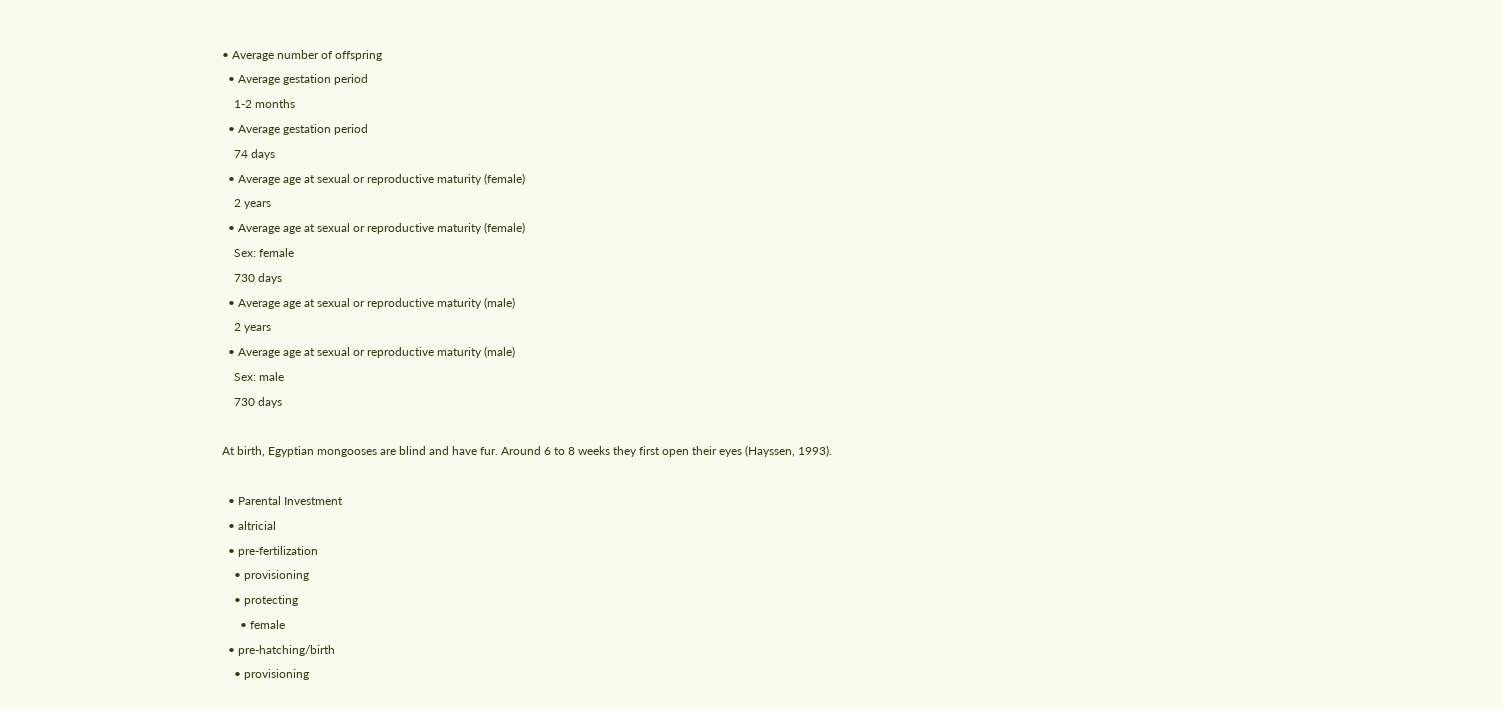• Average number of offspring
  • Average gestation period
    1-2 months
  • Average gestation period
    74 days
  • Average age at sexual or reproductive maturity (female)
    2 years
  • Average age at sexual or reproductive maturity (female)
    Sex: female
    730 days
  • Average age at sexual or reproductive maturity (male)
    2 years
  • Average age at sexual or reproductive maturity (male)
    Sex: male
    730 days

At birth, Egyptian mongooses are blind and have fur. Around 6 to 8 weeks they first open their eyes (Hayssen, 1993).

  • Parental Investment
  • altricial
  • pre-fertilization
    • provisioning
    • protecting
      • female
  • pre-hatching/birth
    • provisioning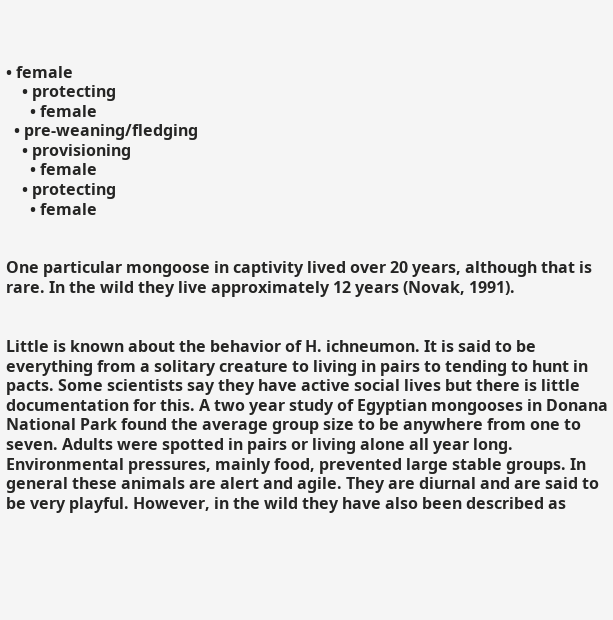• female
    • protecting
      • female
  • pre-weaning/fledging
    • provisioning
      • female
    • protecting
      • female


One particular mongoose in captivity lived over 20 years, although that is rare. In the wild they live approximately 12 years (Novak, 1991).


Little is known about the behavior of H. ichneumon. It is said to be everything from a solitary creature to living in pairs to tending to hunt in pacts. Some scientists say they have active social lives but there is little documentation for this. A two year study of Egyptian mongooses in Donana National Park found the average group size to be anywhere from one to seven. Adults were spotted in pairs or living alone all year long. Environmental pressures, mainly food, prevented large stable groups. In general these animals are alert and agile. They are diurnal and are said to be very playful. However, in the wild they have also been described as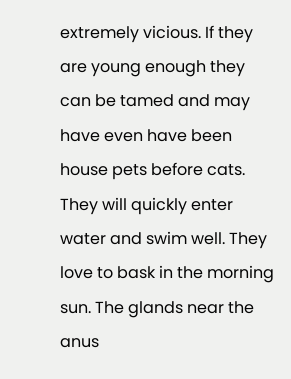extremely vicious. If they are young enough they can be tamed and may have even have been house pets before cats. They will quickly enter water and swim well. They love to bask in the morning sun. The glands near the anus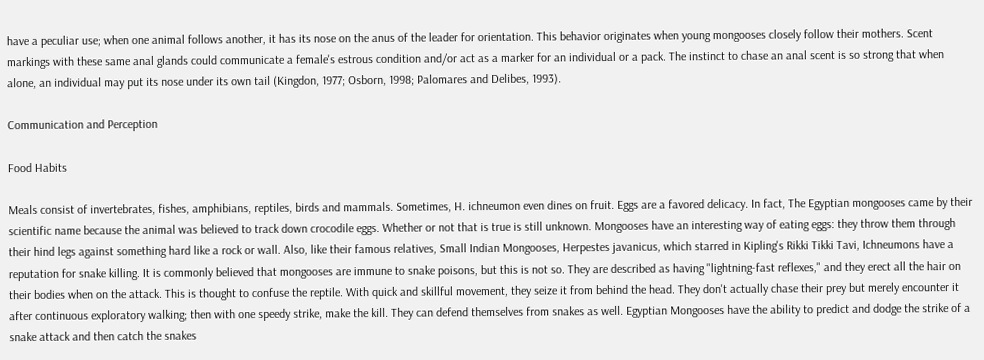have a peculiar use; when one animal follows another, it has its nose on the anus of the leader for orientation. This behavior originates when young mongooses closely follow their mothers. Scent markings with these same anal glands could communicate a female's estrous condition and/or act as a marker for an individual or a pack. The instinct to chase an anal scent is so strong that when alone, an individual may put its nose under its own tail (Kingdon, 1977; Osborn, 1998; Palomares and Delibes, 1993).

Communication and Perception

Food Habits

Meals consist of invertebrates, fishes, amphibians, reptiles, birds and mammals. Sometimes, H. ichneumon even dines on fruit. Eggs are a favored delicacy. In fact, The Egyptian mongooses came by their scientific name because the animal was believed to track down crocodile eggs. Whether or not that is true is still unknown. Mongooses have an interesting way of eating eggs: they throw them through their hind legs against something hard like a rock or wall. Also, like their famous relatives, Small Indian Mongooses, Herpestes javanicus, which starred in Kipling's Rikki Tikki Tavi, Ichneumons have a reputation for snake killing. It is commonly believed that mongooses are immune to snake poisons, but this is not so. They are described as having "lightning-fast reflexes," and they erect all the hair on their bodies when on the attack. This is thought to confuse the reptile. With quick and skillful movement, they seize it from behind the head. They don't actually chase their prey but merely encounter it after continuous exploratory walking; then with one speedy strike, make the kill. They can defend themselves from snakes as well. Egyptian Mongooses have the ability to predict and dodge the strike of a snake attack and then catch the snakes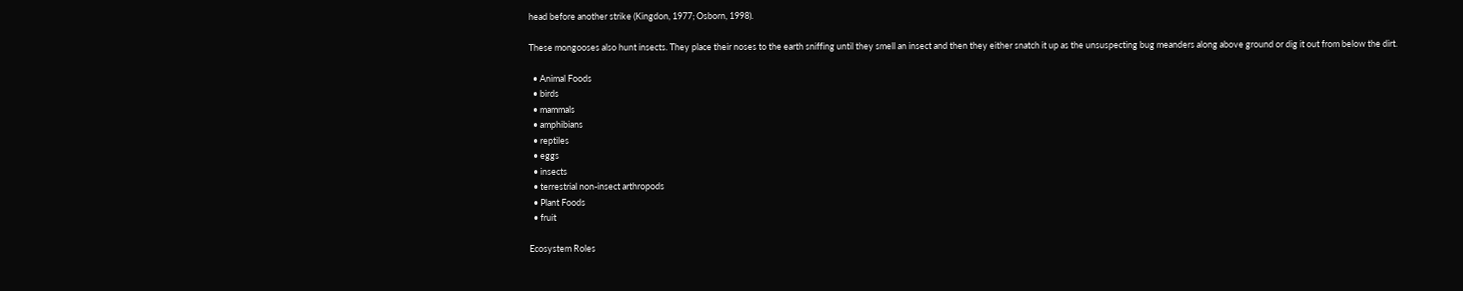head before another strike (Kingdon, 1977; Osborn, 1998).

These mongooses also hunt insects. They place their noses to the earth sniffing until they smell an insect and then they either snatch it up as the unsuspecting bug meanders along above ground or dig it out from below the dirt.

  • Animal Foods
  • birds
  • mammals
  • amphibians
  • reptiles
  • eggs
  • insects
  • terrestrial non-insect arthropods
  • Plant Foods
  • fruit

Ecosystem Roles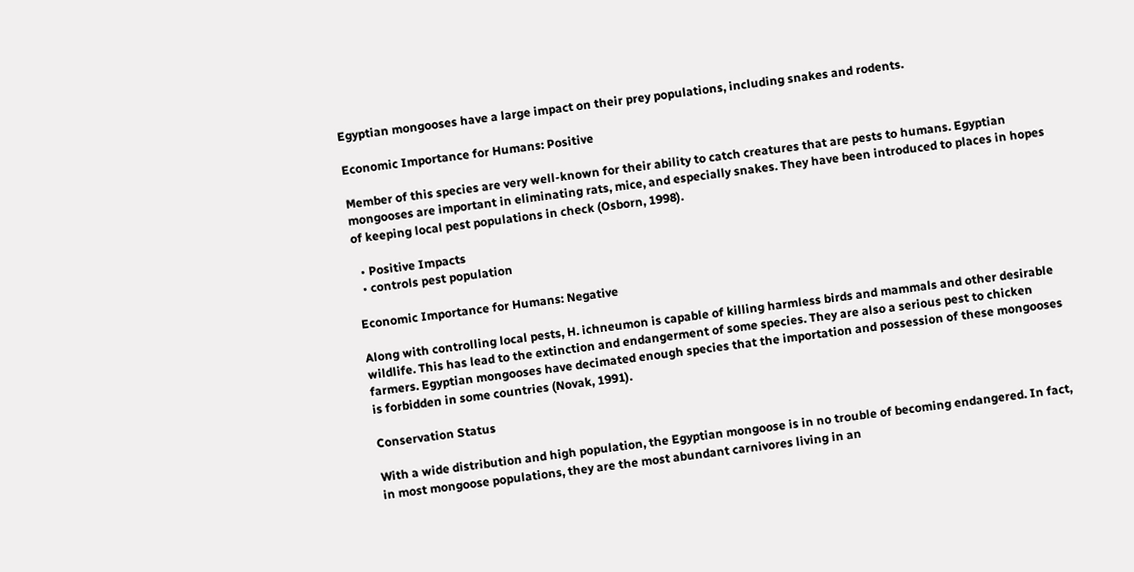Egyptian mongooses have a large impact on their prey populations, including snakes and rodents.

Economic Importance for Humans: Positive

Member of this species are very well-known for their ability to catch creatures that are pests to humans. Egyptian mongooses are important in eliminating rats, mice, and especially snakes. They have been introduced to places in hopes of keeping local pest populations in check (Osborn, 1998).

  • Positive Impacts
  • controls pest population

Economic Importance for Humans: Negative

Along with controlling local pests, H. ichneumon is capable of killing harmless birds and mammals and other desirable wildlife. This has lead to the extinction and endangerment of some species. They are also a serious pest to chicken farmers. Egyptian mongooses have decimated enough species that the importation and possession of these mongooses is forbidden in some countries (Novak, 1991).

Conservation Status

With a wide distribution and high population, the Egyptian mongoose is in no trouble of becoming endangered. In fact, in most mongoose populations, they are the most abundant carnivores living in an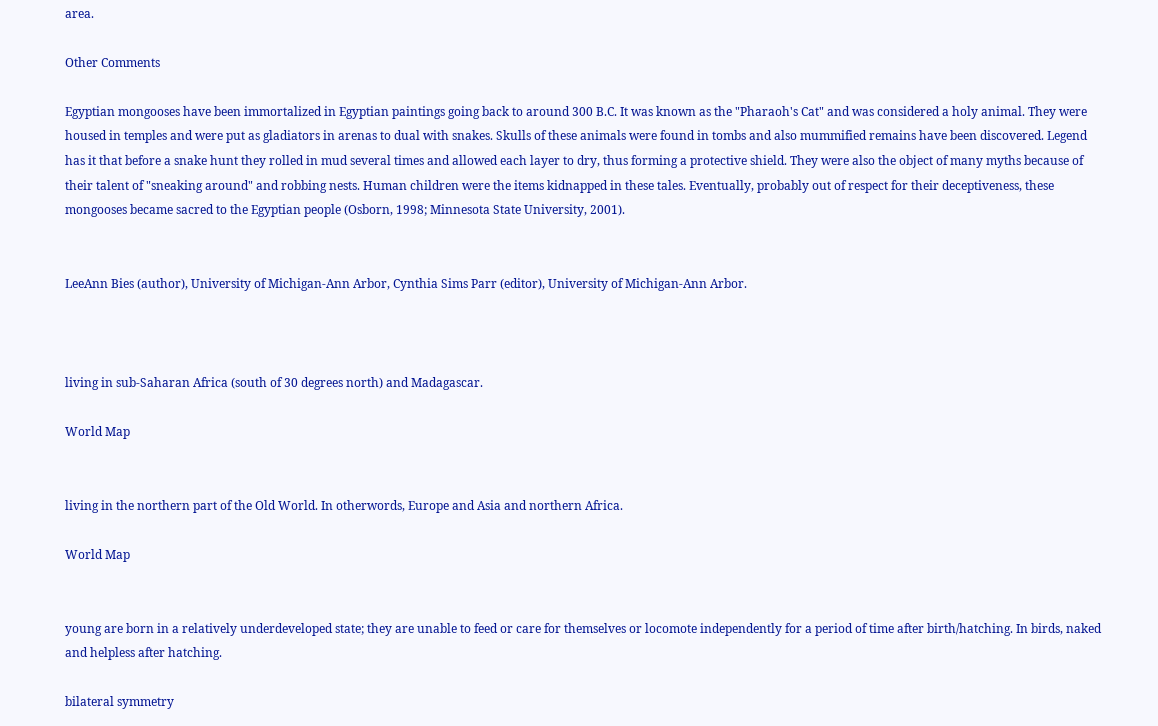area.

Other Comments

Egyptian mongooses have been immortalized in Egyptian paintings going back to around 300 B.C. It was known as the "Pharaoh's Cat" and was considered a holy animal. They were housed in temples and were put as gladiators in arenas to dual with snakes. Skulls of these animals were found in tombs and also mummified remains have been discovered. Legend has it that before a snake hunt they rolled in mud several times and allowed each layer to dry, thus forming a protective shield. They were also the object of many myths because of their talent of "sneaking around" and robbing nests. Human children were the items kidnapped in these tales. Eventually, probably out of respect for their deceptiveness, these mongooses became sacred to the Egyptian people (Osborn, 1998; Minnesota State University, 2001).


LeeAnn Bies (author), University of Michigan-Ann Arbor, Cynthia Sims Parr (editor), University of Michigan-Ann Arbor.



living in sub-Saharan Africa (south of 30 degrees north) and Madagascar.

World Map


living in the northern part of the Old World. In otherwords, Europe and Asia and northern Africa.

World Map


young are born in a relatively underdeveloped state; they are unable to feed or care for themselves or locomote independently for a period of time after birth/hatching. In birds, naked and helpless after hatching.

bilateral symmetry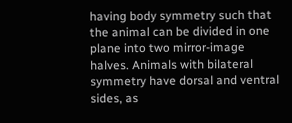having body symmetry such that the animal can be divided in one plane into two mirror-image halves. Animals with bilateral symmetry have dorsal and ventral sides, as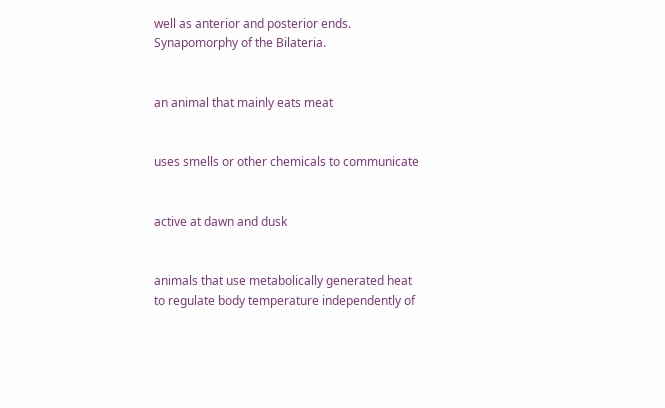well as anterior and posterior ends. Synapomorphy of the Bilateria.


an animal that mainly eats meat


uses smells or other chemicals to communicate


active at dawn and dusk


animals that use metabolically generated heat to regulate body temperature independently of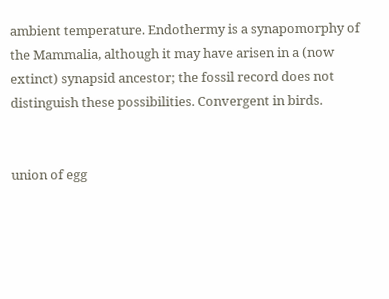ambient temperature. Endothermy is a synapomorphy of the Mammalia, although it may have arisen in a (now extinct) synapsid ancestor; the fossil record does not distinguish these possibilities. Convergent in birds.


union of egg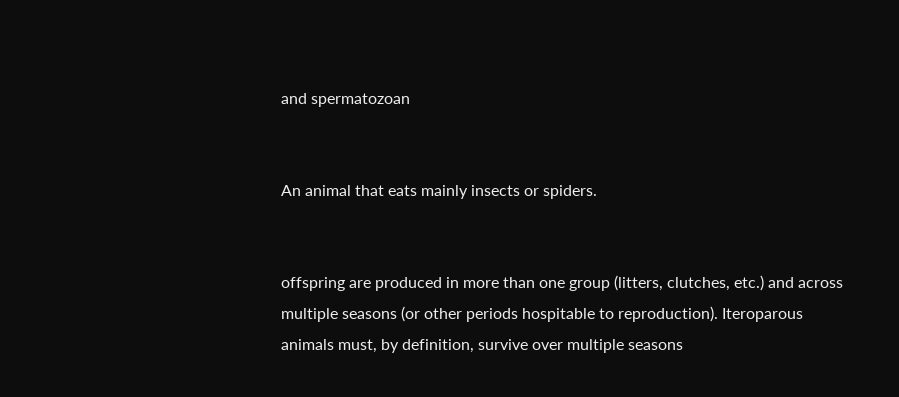and spermatozoan


An animal that eats mainly insects or spiders.


offspring are produced in more than one group (litters, clutches, etc.) and across multiple seasons (or other periods hospitable to reproduction). Iteroparous animals must, by definition, survive over multiple seasons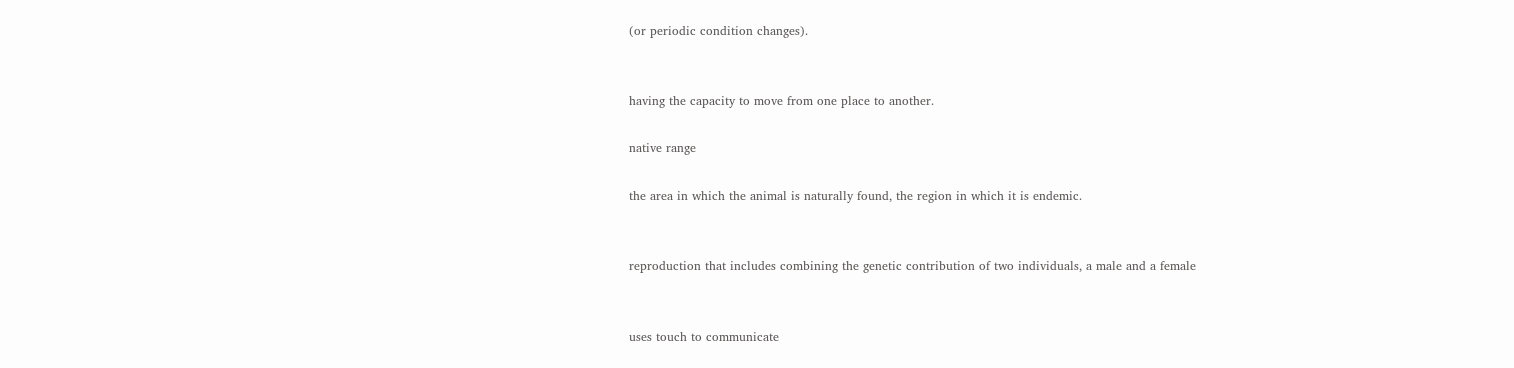(or periodic condition changes).


having the capacity to move from one place to another.

native range

the area in which the animal is naturally found, the region in which it is endemic.


reproduction that includes combining the genetic contribution of two individuals, a male and a female


uses touch to communicate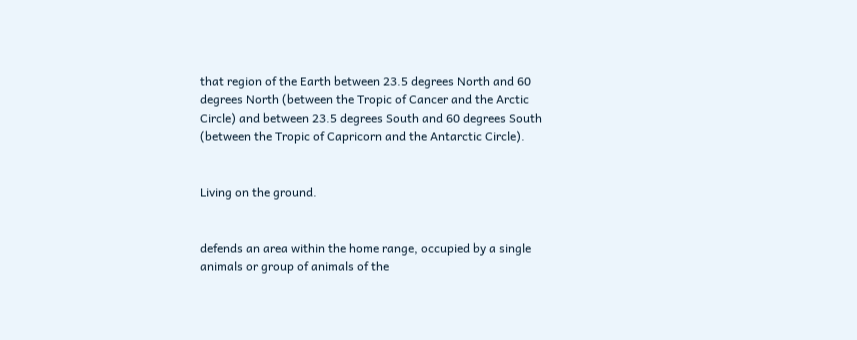that region of the Earth between 23.5 degrees North and 60 degrees North (between the Tropic of Cancer and the Arctic Circle) and between 23.5 degrees South and 60 degrees South (between the Tropic of Capricorn and the Antarctic Circle).


Living on the ground.


defends an area within the home range, occupied by a single animals or group of animals of the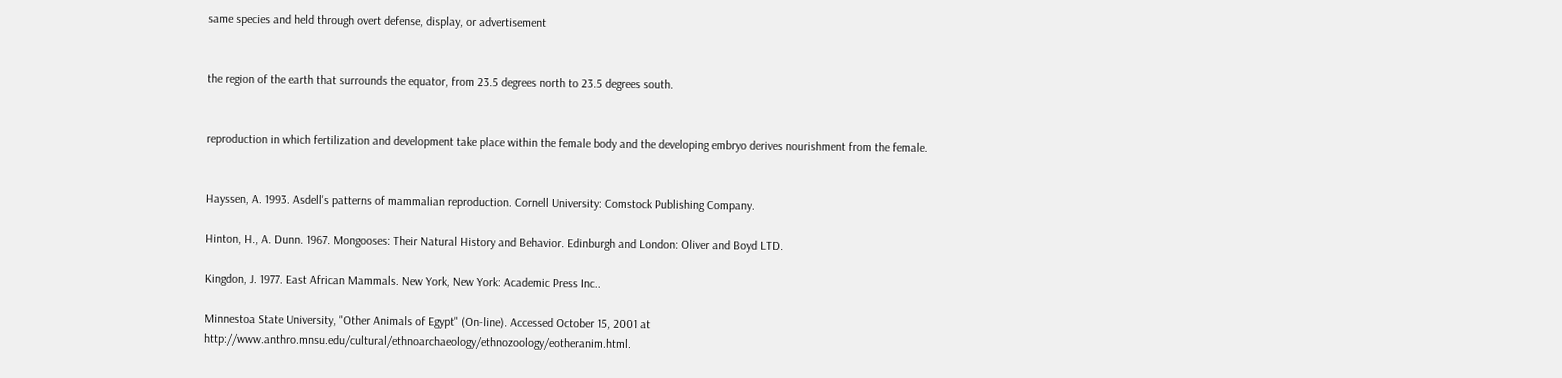same species and held through overt defense, display, or advertisement


the region of the earth that surrounds the equator, from 23.5 degrees north to 23.5 degrees south.


reproduction in which fertilization and development take place within the female body and the developing embryo derives nourishment from the female.


Hayssen, A. 1993. Asdell's patterns of mammalian reproduction. Cornell University: Comstock Publishing Company.

Hinton, H., A. Dunn. 1967. Mongooses: Their Natural History and Behavior. Edinburgh and London: Oliver and Boyd LTD.

Kingdon, J. 1977. East African Mammals. New York, New York: Academic Press Inc..

Minnestoa State University, "Other Animals of Egypt" (On-line). Accessed October 15, 2001 at http://www.anthro.mnsu.edu/cultural/ethnoarchaeology/ethnozoology/eotheranim.html.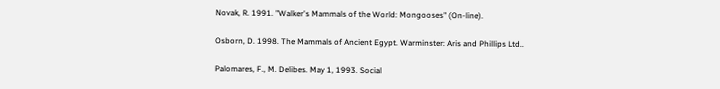Novak, R. 1991. "Walker's Mammals of the World: Mongooses" (On-line).

Osborn, D. 1998. The Mammals of Ancient Egypt. Warminster: Aris and Phillips Ltd..

Palomares, F., M. Delibes. May 1, 1993. Social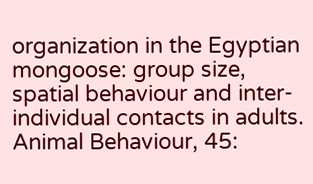organization in the Egyptian mongoose: group size, spatial behaviour and inter-individual contacts in adults. Animal Behaviour, 45: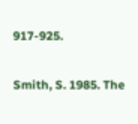917-925.

Smith, S. 1985. The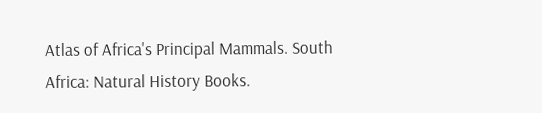Atlas of Africa's Principal Mammals. South Africa: Natural History Books.